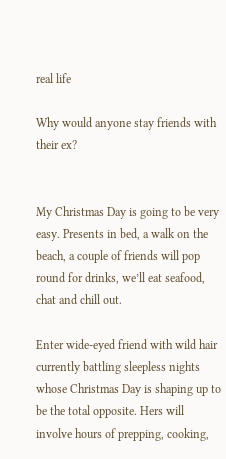real life

Why would anyone stay friends with their ex?


My Christmas Day is going to be very easy. Presents in bed, a walk on the beach, a couple of friends will pop round for drinks, we’ll eat seafood, chat and chill out.

Enter wide-eyed friend with wild hair currently battling sleepless nights whose Christmas Day is shaping up to be the total opposite. Hers will involve hours of prepping, cooking,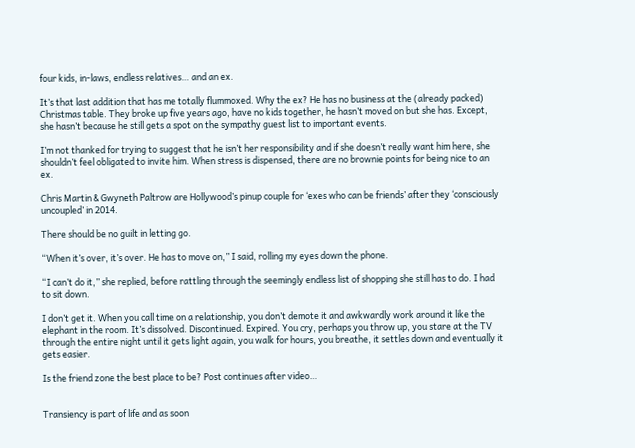four kids, in-laws, endless relatives… and an ex.

It’s that last addition that has me totally flummoxed. Why the ex? He has no business at the (already packed) Christmas table. They broke up five years ago, have no kids together, he hasn’t moved on but she has. Except, she hasn’t because he still gets a spot on the sympathy guest list to important events.

I’m not thanked for trying to suggest that he isn’t her responsibility and if she doesn’t really want him here, she shouldn’t feel obligated to invite him. When stress is dispensed, there are no brownie points for being nice to an ex.

Chris Martin & Gwyneth Paltrow are Hollywood’s pinup couple for ‘exes who can be friends’ after they ‘consciously uncoupled’ in 2014.

There should be no guilt in letting go.

“When it’s over, it’s over. He has to move on,” I said, rolling my eyes down the phone.

“I can’t do it,” she replied, before rattling through the seemingly endless list of shopping she still has to do. I had to sit down.

I don’t get it. When you call time on a relationship, you don’t demote it and awkwardly work around it like the elephant in the room. It’s dissolved. Discontinued. Expired. You cry, perhaps you throw up, you stare at the TV through the entire night until it gets light again, you walk for hours, you breathe, it settles down and eventually it gets easier.

Is the friend zone the best place to be? Post continues after video…


Transiency is part of life and as soon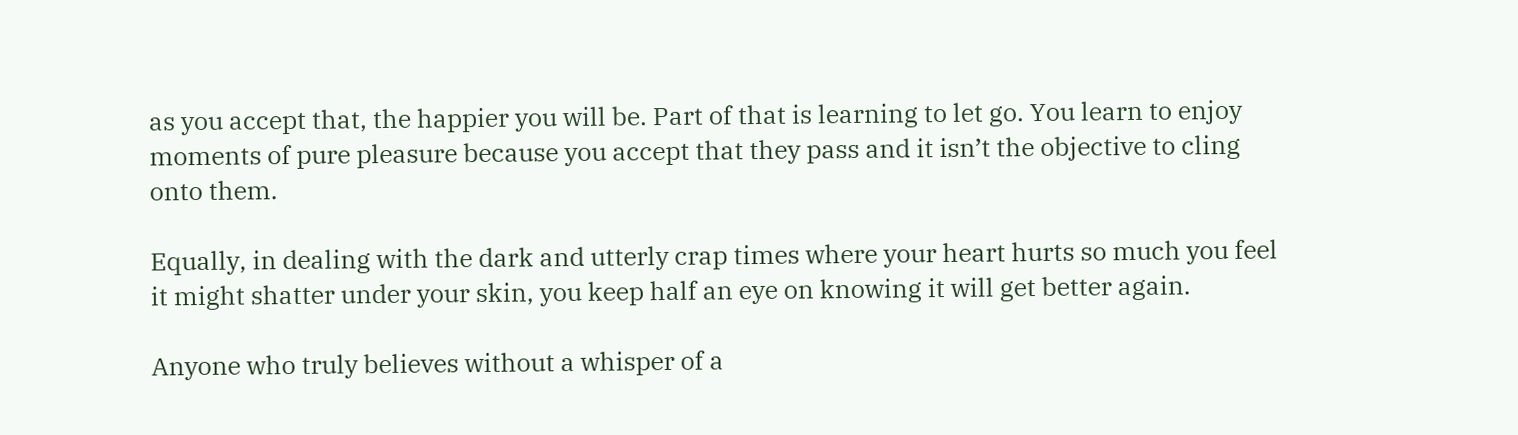as you accept that, the happier you will be. Part of that is learning to let go. You learn to enjoy moments of pure pleasure because you accept that they pass and it isn’t the objective to cling onto them.

Equally, in dealing with the dark and utterly crap times where your heart hurts so much you feel it might shatter under your skin, you keep half an eye on knowing it will get better again.

Anyone who truly believes without a whisper of a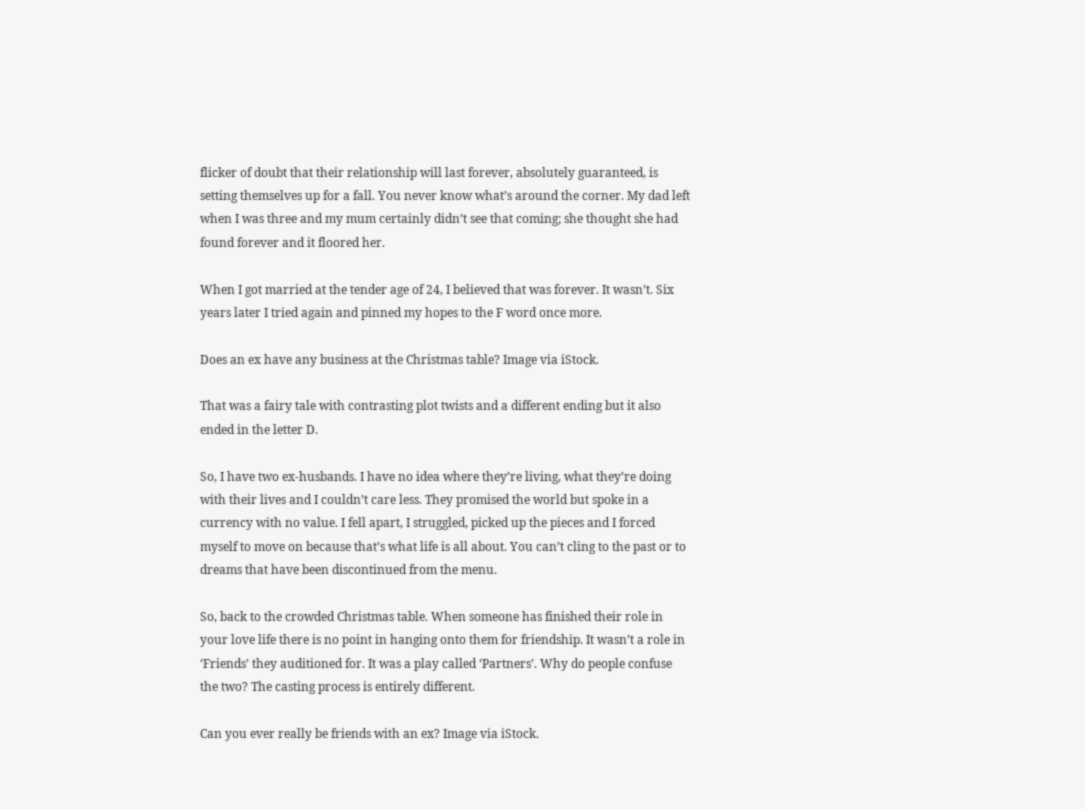flicker of doubt that their relationship will last forever, absolutely guaranteed, is setting themselves up for a fall. You never know what’s around the corner. My dad left when I was three and my mum certainly didn’t see that coming; she thought she had found forever and it floored her.

When I got married at the tender age of 24, I believed that was forever. It wasn’t. Six years later I tried again and pinned my hopes to the F word once more.

Does an ex have any business at the Christmas table? Image via iStock.

That was a fairy tale with contrasting plot twists and a different ending but it also ended in the letter D.

So, I have two ex-husbands. I have no idea where they’re living, what they’re doing with their lives and I couldn’t care less. They promised the world but spoke in a currency with no value. I fell apart, I struggled, picked up the pieces and I forced myself to move on because that’s what life is all about. You can’t cling to the past or to dreams that have been discontinued from the menu.

So, back to the crowded Christmas table. When someone has finished their role in your love life there is no point in hanging onto them for friendship. It wasn’t a role in ‘Friends’ they auditioned for. It was a play called ‘Partners’. Why do people confuse the two? The casting process is entirely different.

Can you ever really be friends with an ex? Image via iStock.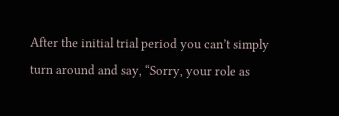After the initial trial period you can’t simply turn around and say, “Sorry, your role as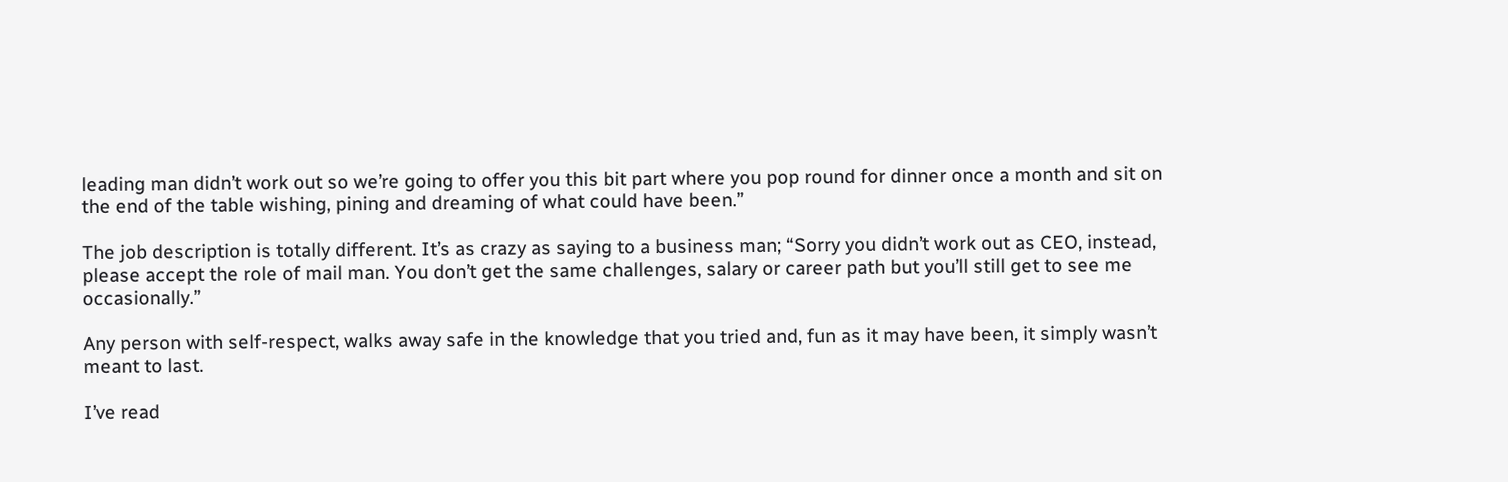leading man didn’t work out so we’re going to offer you this bit part where you pop round for dinner once a month and sit on the end of the table wishing, pining and dreaming of what could have been.”

The job description is totally different. It’s as crazy as saying to a business man; “Sorry you didn’t work out as CEO, instead, please accept the role of mail man. You don’t get the same challenges, salary or career path but you’ll still get to see me occasionally.”

Any person with self-respect, walks away safe in the knowledge that you tried and, fun as it may have been, it simply wasn’t meant to last.

I’ve read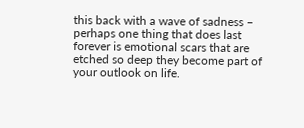this back with a wave of sadness – perhaps one thing that does last forever is emotional scars that are etched so deep they become part of your outlook on life.